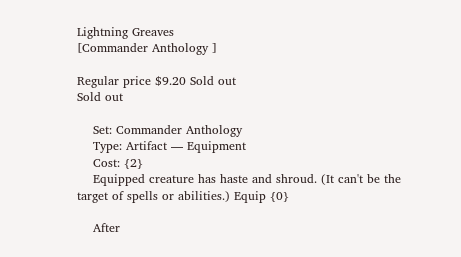Lightning Greaves
[Commander Anthology ]

Regular price $9.20 Sold out
Sold out

    Set: Commander Anthology
    Type: Artifact — Equipment
    Cost: {2}
    Equipped creature has haste and shroud. (It can't be the target of spells or abilities.) Equip {0}

    After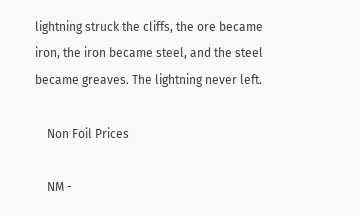lightning struck the cliffs, the ore became iron, the iron became steel, and the steel became greaves. The lightning never left.

    Non Foil Prices

    NM -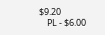$9.20
    PL - $6.00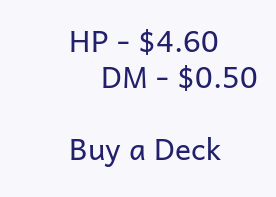HP - $4.60
    DM - $0.50

Buy a Deck